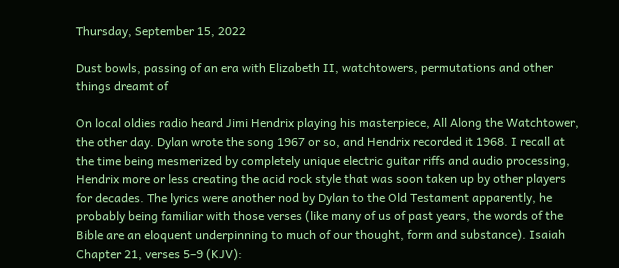Thursday, September 15, 2022

Dust bowls, passing of an era with Elizabeth II, watchtowers, permutations and other things dreamt of

On local oldies radio heard Jimi Hendrix playing his masterpiece, All Along the Watchtower, the other day. Dylan wrote the song 1967 or so, and Hendrix recorded it 1968. I recall at the time being mesmerized by completely unique electric guitar riffs and audio processing, Hendrix more or less creating the acid rock style that was soon taken up by other players for decades. The lyrics were another nod by Dylan to the Old Testament apparently, he probably being familiar with those verses (like many of us of past years, the words of the Bible are an eloquent underpinning to much of our thought, form and substance). Isaiah Chapter 21, verses 5–9 (KJV):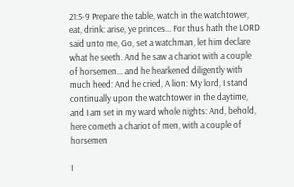21:5-9 Prepare the table, watch in the watchtower, eat, drink: arise, ye princes... For thus hath the LORD said unto me, Go, set a watchman, let him declare what he seeth. And he saw a chariot with a couple of horsemen... and he hearkened diligently with much heed: And he cried, A lion: My lord, I stand continually upon the watchtower in the daytime, and I am set in my ward whole nights: And, behold, here cometh a chariot of men, with a couple of horsemen

I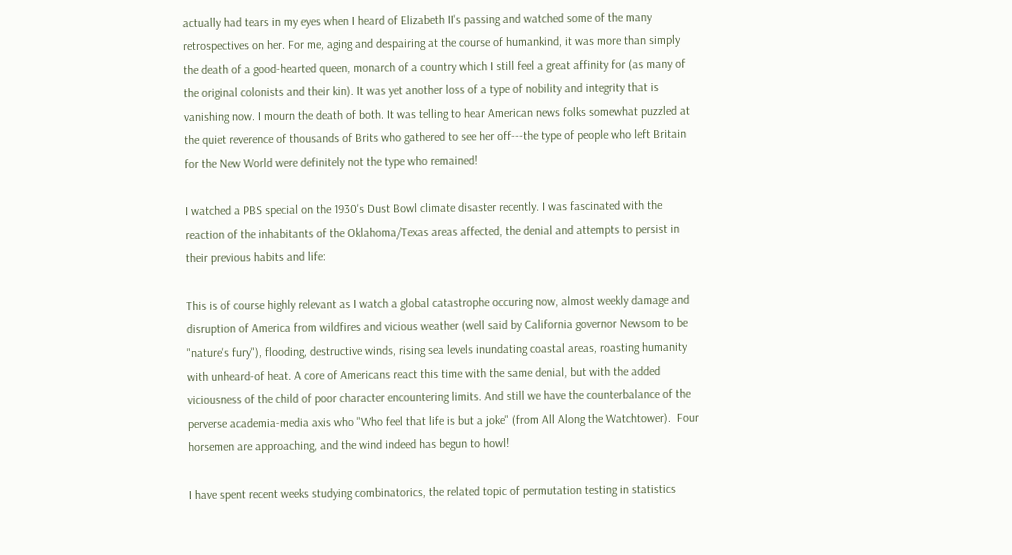actually had tears in my eyes when I heard of Elizabeth II's passing and watched some of the many retrospectives on her. For me, aging and despairing at the course of humankind, it was more than simply the death of a good-hearted queen, monarch of a country which I still feel a great affinity for (as many of the original colonists and their kin). It was yet another loss of a type of nobility and integrity that is vanishing now. I mourn the death of both. It was telling to hear American news folks somewhat puzzled at the quiet reverence of thousands of Brits who gathered to see her off---the type of people who left Britain for the New World were definitely not the type who remained!

I watched a PBS special on the 1930's Dust Bowl climate disaster recently. I was fascinated with the reaction of the inhabitants of the Oklahoma/Texas areas affected, the denial and attempts to persist in their previous habits and life:

This is of course highly relevant as I watch a global catastrophe occuring now, almost weekly damage and disruption of America from wildfires and vicious weather (well said by California governor Newsom to be "nature's fury"), flooding, destructive winds, rising sea levels inundating coastal areas, roasting humanity with unheard-of heat. A core of Americans react this time with the same denial, but with the added viciousness of the child of poor character encountering limits. And still we have the counterbalance of the perverse academia-media axis who "Who feel that life is but a joke" (from All Along the Watchtower).  Four horsemen are approaching, and the wind indeed has begun to howl!

I have spent recent weeks studying combinatorics, the related topic of permutation testing in statistics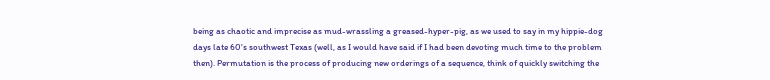being as chaotic and imprecise as mud-wrassling a greased-hyper-pig, as we used to say in my hippie-dog days late 60's southwest Texas (well, as I would have said if I had been devoting much time to the problem then). Permutation is the process of producing new orderings of a sequence, think of quickly switching the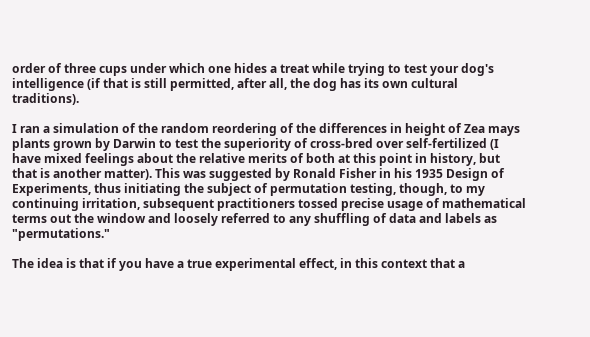order of three cups under which one hides a treat while trying to test your dog's intelligence (if that is still permitted, after all, the dog has its own cultural traditions).

I ran a simulation of the random reordering of the differences in height of Zea mays plants grown by Darwin to test the superiority of cross-bred over self-fertilized (I have mixed feelings about the relative merits of both at this point in history, but that is another matter). This was suggested by Ronald Fisher in his 1935 Design of Experiments, thus initiating the subject of permutation testing, though, to my continuing irritation, subsequent practitioners tossed precise usage of mathematical terms out the window and loosely referred to any shuffling of data and labels as "permutations."

The idea is that if you have a true experimental effect, in this context that a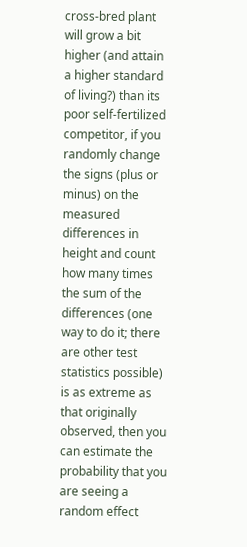cross-bred plant will grow a bit higher (and attain a higher standard of living?) than its poor self-fertilized competitor, if you randomly change the signs (plus or minus) on the measured differences in height and count how many times the sum of the differences (one way to do it; there are other test statistics possible) is as extreme as that originally observed, then you can estimate the probability that you are seeing a random effect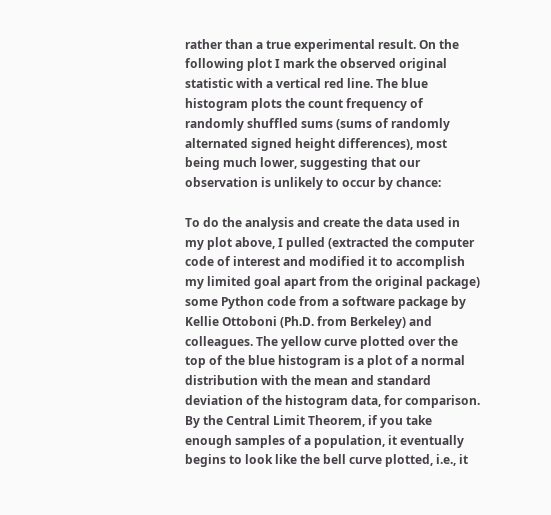rather than a true experimental result. On the following plot I mark the observed original statistic with a vertical red line. The blue histogram plots the count frequency of randomly shuffled sums (sums of randomly alternated signed height differences), most being much lower, suggesting that our observation is unlikely to occur by chance:

To do the analysis and create the data used in my plot above, I pulled (extracted the computer code of interest and modified it to accomplish my limited goal apart from the original package) some Python code from a software package by Kellie Ottoboni (Ph.D. from Berkeley) and colleagues. The yellow curve plotted over the top of the blue histogram is a plot of a normal distribution with the mean and standard deviation of the histogram data, for comparison. By the Central Limit Theorem, if you take enough samples of a population, it eventually begins to look like the bell curve plotted, i.e., it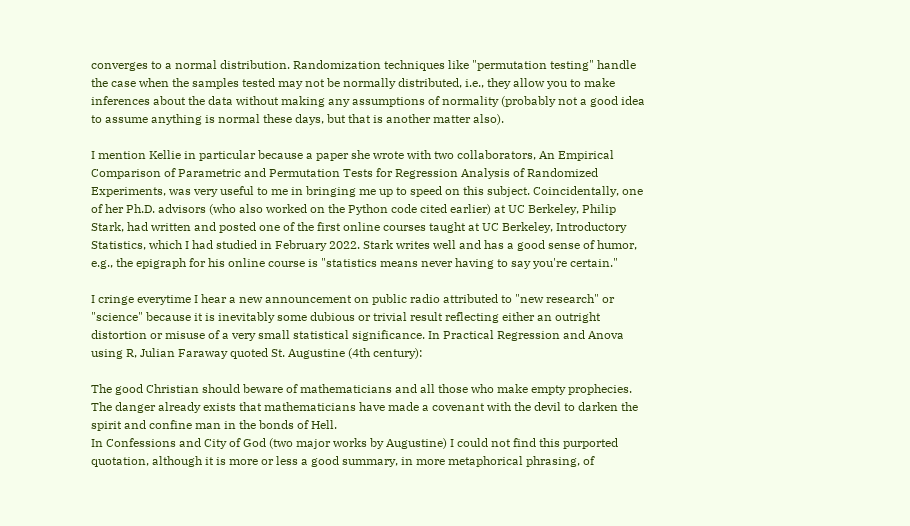converges to a normal distribution. Randomization techniques like "permutation testing" handle the case when the samples tested may not be normally distributed, i.e., they allow you to make inferences about the data without making any assumptions of normality (probably not a good idea to assume anything is normal these days, but that is another matter also).

I mention Kellie in particular because a paper she wrote with two collaborators, An Empirical Comparison of Parametric and Permutation Tests for Regression Analysis of Randomized Experiments, was very useful to me in bringing me up to speed on this subject. Coincidentally, one of her Ph.D. advisors (who also worked on the Python code cited earlier) at UC Berkeley, Philip Stark, had written and posted one of the first online courses taught at UC Berkeley, Introductory Statistics, which I had studied in February 2022. Stark writes well and has a good sense of humor, e.g., the epigraph for his online course is "statistics means never having to say you're certain."

I cringe everytime I hear a new announcement on public radio attributed to "new research" or "science" because it is inevitably some dubious or trivial result reflecting either an outright distortion or misuse of a very small statistical significance. In Practical Regression and Anova using R, Julian Faraway quoted St. Augustine (4th century):

The good Christian should beware of mathematicians and all those who make empty prophecies. The danger already exists that mathematicians have made a covenant with the devil to darken the spirit and confine man in the bonds of Hell.
In Confessions and City of God (two major works by Augustine) I could not find this purported quotation, although it is more or less a good summary, in more metaphorical phrasing, of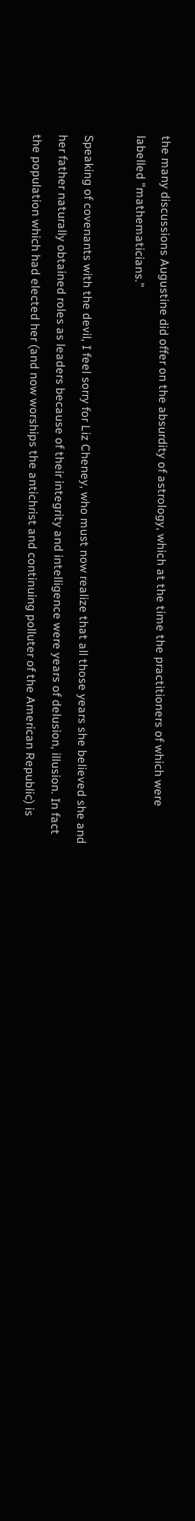the many discussions Augustine did offer on the absurdity of astrology, which at the time the practitioners of which were labelled "mathematicians."

Speaking of covenants with the devil, I feel sorry for Liz Cheney, who must now realize that all those years she believed she and her father naturally obtained roles as leaders because of their integrity and intelligence were years of delusion, illusion. In fact the population which had elected her (and now worships the antichrist and continuing polluter of the American Republic) is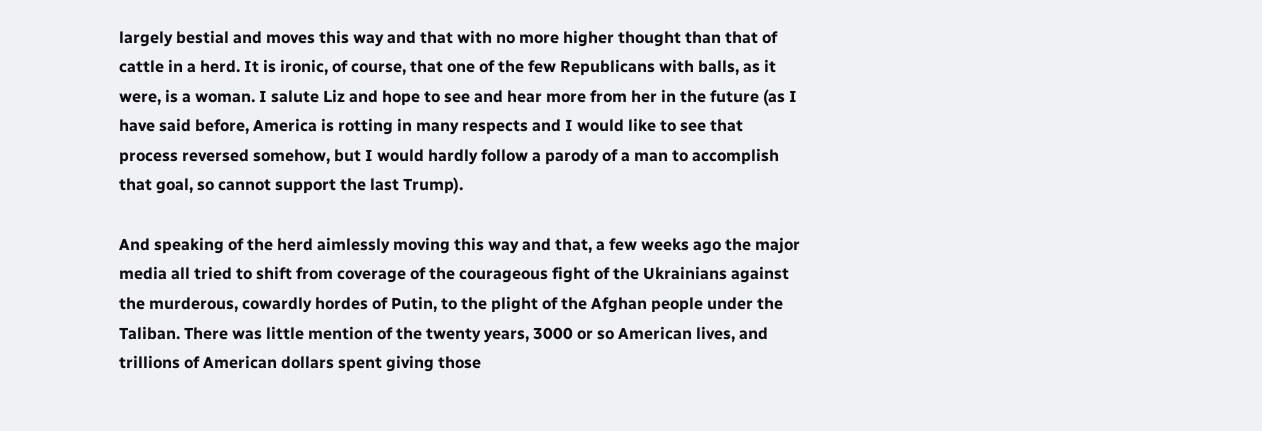largely bestial and moves this way and that with no more higher thought than that of cattle in a herd. It is ironic, of course, that one of the few Republicans with balls, as it were, is a woman. I salute Liz and hope to see and hear more from her in the future (as I have said before, America is rotting in many respects and I would like to see that process reversed somehow, but I would hardly follow a parody of a man to accomplish that goal, so cannot support the last Trump).

And speaking of the herd aimlessly moving this way and that, a few weeks ago the major media all tried to shift from coverage of the courageous fight of the Ukrainians against the murderous, cowardly hordes of Putin, to the plight of the Afghan people under the Taliban. There was little mention of the twenty years, 3000 or so American lives, and trillions of American dollars spent giving those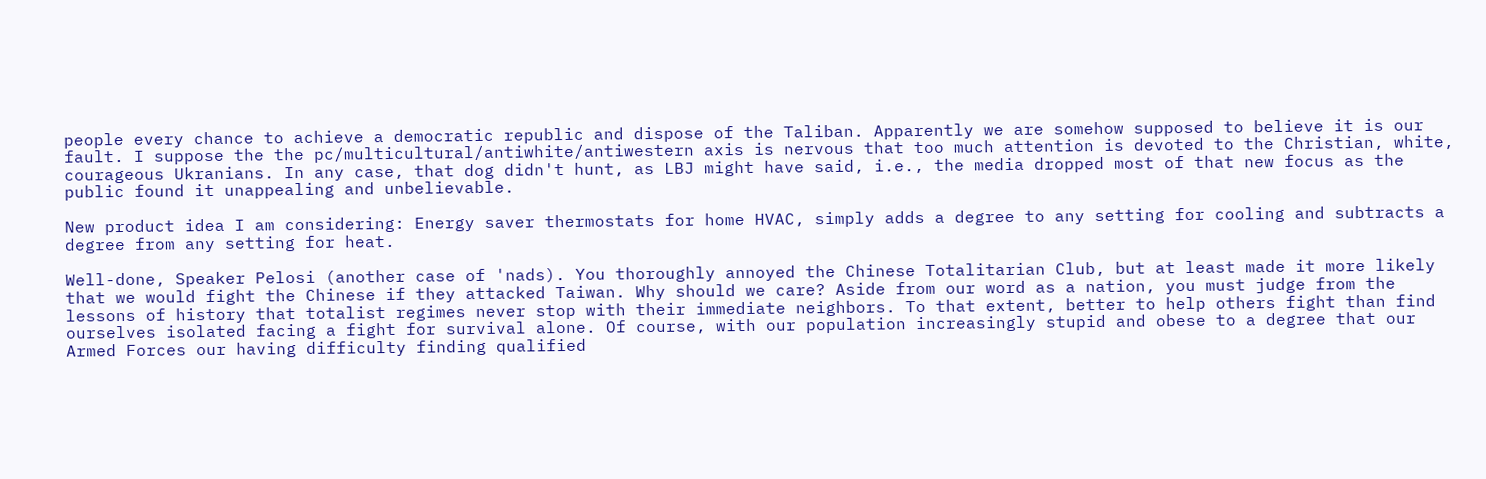people every chance to achieve a democratic republic and dispose of the Taliban. Apparently we are somehow supposed to believe it is our fault. I suppose the the pc/multicultural/antiwhite/antiwestern axis is nervous that too much attention is devoted to the Christian, white, courageous Ukranians. In any case, that dog didn't hunt, as LBJ might have said, i.e., the media dropped most of that new focus as the public found it unappealing and unbelievable.

New product idea I am considering: Energy saver thermostats for home HVAC, simply adds a degree to any setting for cooling and subtracts a degree from any setting for heat.

Well-done, Speaker Pelosi (another case of 'nads). You thoroughly annoyed the Chinese Totalitarian Club, but at least made it more likely that we would fight the Chinese if they attacked Taiwan. Why should we care? Aside from our word as a nation, you must judge from the lessons of history that totalist regimes never stop with their immediate neighbors. To that extent, better to help others fight than find ourselves isolated facing a fight for survival alone. Of course, with our population increasingly stupid and obese to a degree that our Armed Forces our having difficulty finding qualified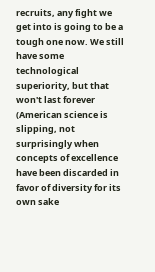recruits, any fight we get into is going to be a tough one now. We still have some technological superiority, but that won't last forever (American science is slipping, not surprisingly when concepts of excellence have been discarded in favor of diversity for its own sake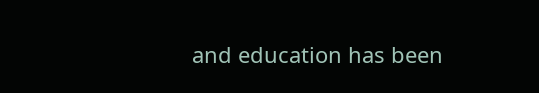and education has been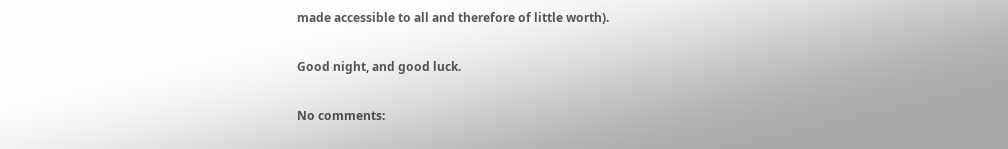made accessible to all and therefore of little worth).

Good night, and good luck.

No comments: